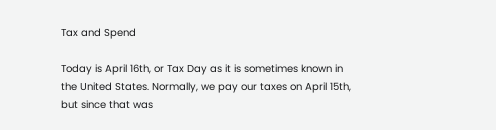Tax and Spend

Today is April 16th, or Tax Day as it is sometimes known in the United States. Normally, we pay our taxes on April 15th, but since that was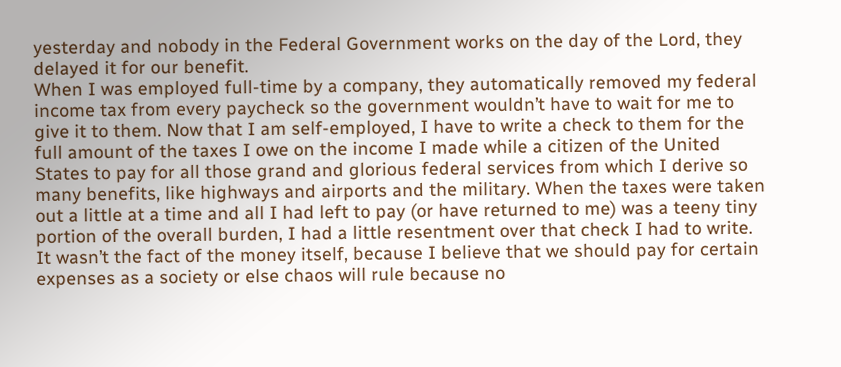yesterday and nobody in the Federal Government works on the day of the Lord, they delayed it for our benefit.
When I was employed full-time by a company, they automatically removed my federal income tax from every paycheck so the government wouldn’t have to wait for me to give it to them. Now that I am self-employed, I have to write a check to them for the full amount of the taxes I owe on the income I made while a citizen of the United States to pay for all those grand and glorious federal services from which I derive so many benefits, like highways and airports and the military. When the taxes were taken out a little at a time and all I had left to pay (or have returned to me) was a teeny tiny portion of the overall burden, I had a little resentment over that check I had to write. It wasn’t the fact of the money itself, because I believe that we should pay for certain expenses as a society or else chaos will rule because no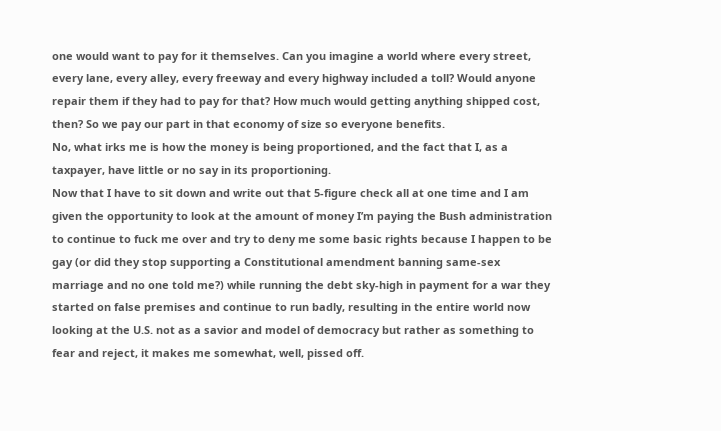one would want to pay for it themselves. Can you imagine a world where every street, every lane, every alley, every freeway and every highway included a toll? Would anyone repair them if they had to pay for that? How much would getting anything shipped cost, then? So we pay our part in that economy of size so everyone benefits.
No, what irks me is how the money is being proportioned, and the fact that I, as a taxpayer, have little or no say in its proportioning.
Now that I have to sit down and write out that 5-figure check all at one time and I am given the opportunity to look at the amount of money I’m paying the Bush administration to continue to fuck me over and try to deny me some basic rights because I happen to be gay (or did they stop supporting a Constitutional amendment banning same-sex marriage and no one told me?) while running the debt sky-high in payment for a war they started on false premises and continue to run badly, resulting in the entire world now looking at the U.S. not as a savior and model of democracy but rather as something to fear and reject, it makes me somewhat, well, pissed off.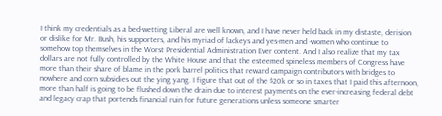I think my credentials as a bed-wetting Liberal are well known, and I have never held back in my distaste, derision or dislike for Mr. Bush, his supporters, and his myriad of lackeys and yes-men and -women who continue to somehow top themselves in the Worst Presidential Administration Ever content. And I also realize that my tax dollars are not fully controlled by the White House and that the esteemed spineless members of Congress have more than their share of blame in the pork barrel politics that reward campaign contributors with bridges to nowhere and corn subsidies out the ying yang. I figure that out of the $20k or so in taxes that I paid this afternoon, more than half is going to be flushed down the drain due to interest payments on the ever-increasing federal debt and legacy crap that portends financial ruin for future generations unless someone smarter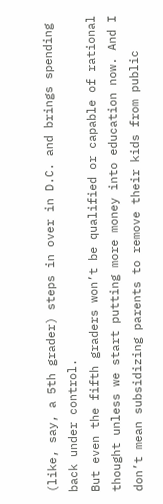(like, say, a 5th grader) steps in over in D.C. and brings spending back under control.
But even the fifth graders won’t be qualified or capable of rational thought unless we start putting more money into education now. And I don’t mean subsidizing parents to remove their kids from public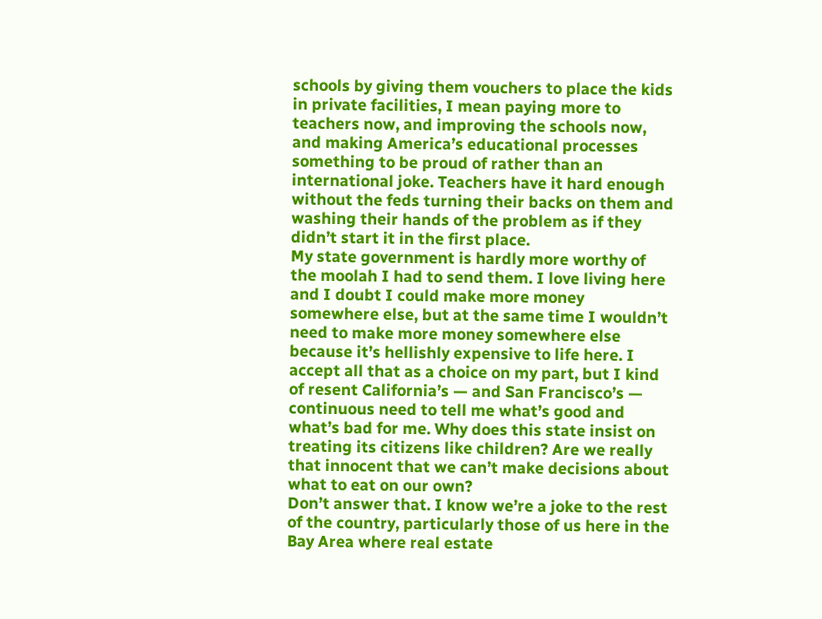schools by giving them vouchers to place the kids in private facilities, I mean paying more to teachers now, and improving the schools now, and making America’s educational processes something to be proud of rather than an international joke. Teachers have it hard enough without the feds turning their backs on them and washing their hands of the problem as if they didn’t start it in the first place.
My state government is hardly more worthy of the moolah I had to send them. I love living here and I doubt I could make more money somewhere else, but at the same time I wouldn’t need to make more money somewhere else because it’s hellishly expensive to life here. I accept all that as a choice on my part, but I kind of resent California’s — and San Francisco’s — continuous need to tell me what’s good and what’s bad for me. Why does this state insist on treating its citizens like children? Are we really that innocent that we can’t make decisions about what to eat on our own?
Don’t answer that. I know we’re a joke to the rest of the country, particularly those of us here in the Bay Area where real estate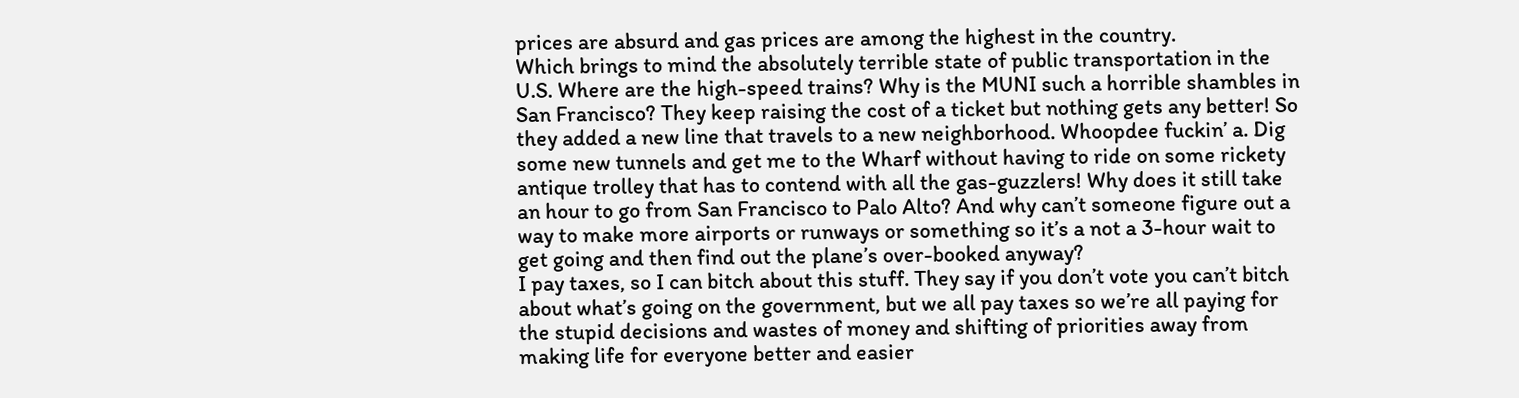prices are absurd and gas prices are among the highest in the country.
Which brings to mind the absolutely terrible state of public transportation in the U.S. Where are the high-speed trains? Why is the MUNI such a horrible shambles in San Francisco? They keep raising the cost of a ticket but nothing gets any better! So they added a new line that travels to a new neighborhood. Whoopdee fuckin’ a. Dig some new tunnels and get me to the Wharf without having to ride on some rickety antique trolley that has to contend with all the gas-guzzlers! Why does it still take an hour to go from San Francisco to Palo Alto? And why can’t someone figure out a way to make more airports or runways or something so it’s a not a 3-hour wait to get going and then find out the plane’s over-booked anyway?
I pay taxes, so I can bitch about this stuff. They say if you don’t vote you can’t bitch about what’s going on the government, but we all pay taxes so we’re all paying for the stupid decisions and wastes of money and shifting of priorities away from making life for everyone better and easier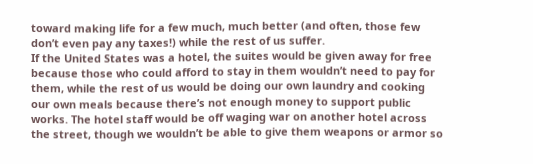toward making life for a few much, much better (and often, those few don’t even pay any taxes!) while the rest of us suffer.
If the United States was a hotel, the suites would be given away for free because those who could afford to stay in them wouldn’t need to pay for them, while the rest of us would be doing our own laundry and cooking our own meals because there’s not enough money to support public works. The hotel staff would be off waging war on another hotel across the street, though we wouldn’t be able to give them weapons or armor so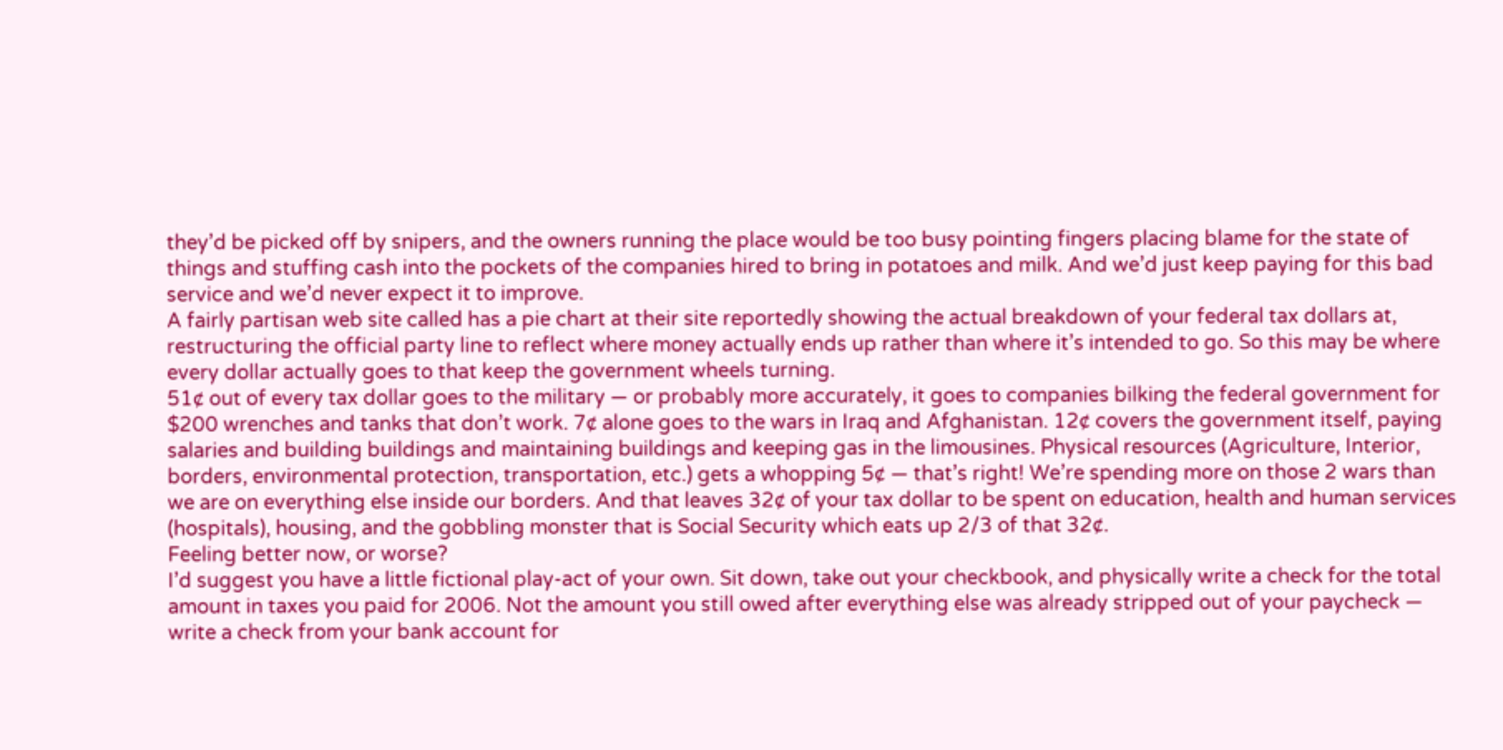they’d be picked off by snipers, and the owners running the place would be too busy pointing fingers placing blame for the state of things and stuffing cash into the pockets of the companies hired to bring in potatoes and milk. And we’d just keep paying for this bad service and we’d never expect it to improve.
A fairly partisan web site called has a pie chart at their site reportedly showing the actual breakdown of your federal tax dollars at, restructuring the official party line to reflect where money actually ends up rather than where it’s intended to go. So this may be where every dollar actually goes to that keep the government wheels turning.
51¢ out of every tax dollar goes to the military — or probably more accurately, it goes to companies bilking the federal government for $200 wrenches and tanks that don’t work. 7¢ alone goes to the wars in Iraq and Afghanistan. 12¢ covers the government itself, paying salaries and building buildings and maintaining buildings and keeping gas in the limousines. Physical resources (Agriculture, Interior, borders, environmental protection, transportation, etc.) gets a whopping 5¢ — that’s right! We’re spending more on those 2 wars than we are on everything else inside our borders. And that leaves 32¢ of your tax dollar to be spent on education, health and human services (hospitals), housing, and the gobbling monster that is Social Security which eats up 2/3 of that 32¢.
Feeling better now, or worse?
I’d suggest you have a little fictional play-act of your own. Sit down, take out your checkbook, and physically write a check for the total amount in taxes you paid for 2006. Not the amount you still owed after everything else was already stripped out of your paycheck — write a check from your bank account for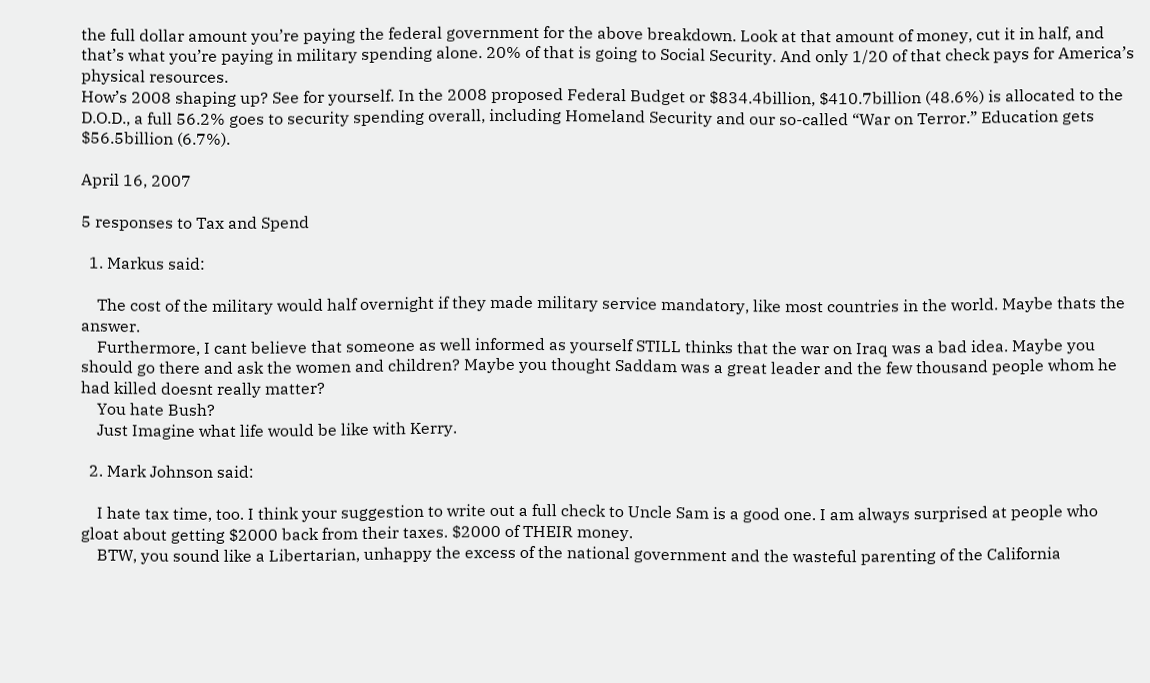the full dollar amount you’re paying the federal government for the above breakdown. Look at that amount of money, cut it in half, and that’s what you’re paying in military spending alone. 20% of that is going to Social Security. And only 1/20 of that check pays for America’s physical resources.
How’s 2008 shaping up? See for yourself. In the 2008 proposed Federal Budget or $834.4billion, $410.7billion (48.6%) is allocated to the D.O.D., a full 56.2% goes to security spending overall, including Homeland Security and our so-called “War on Terror.” Education gets $56.5billion (6.7%).

April 16, 2007

5 responses to Tax and Spend

  1. Markus said:

    The cost of the military would half overnight if they made military service mandatory, like most countries in the world. Maybe thats the answer.
    Furthermore, I cant believe that someone as well informed as yourself STILL thinks that the war on Iraq was a bad idea. Maybe you should go there and ask the women and children? Maybe you thought Saddam was a great leader and the few thousand people whom he had killed doesnt really matter?
    You hate Bush?
    Just Imagine what life would be like with Kerry.

  2. Mark Johnson said:

    I hate tax time, too. I think your suggestion to write out a full check to Uncle Sam is a good one. I am always surprised at people who gloat about getting $2000 back from their taxes. $2000 of THEIR money.
    BTW, you sound like a Libertarian, unhappy the excess of the national government and the wasteful parenting of the California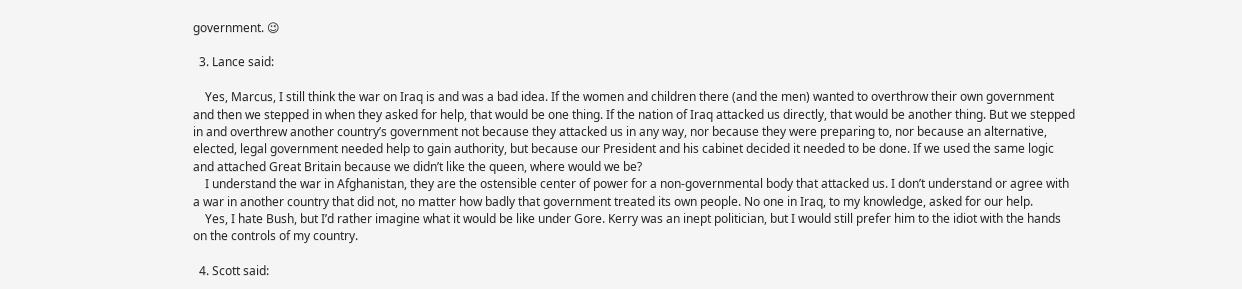government. 😉

  3. Lance said:

    Yes, Marcus, I still think the war on Iraq is and was a bad idea. If the women and children there (and the men) wanted to overthrow their own government and then we stepped in when they asked for help, that would be one thing. If the nation of Iraq attacked us directly, that would be another thing. But we stepped in and overthrew another country’s government not because they attacked us in any way, nor because they were preparing to, nor because an alternative, elected, legal government needed help to gain authority, but because our President and his cabinet decided it needed to be done. If we used the same logic and attached Great Britain because we didn’t like the queen, where would we be?
    I understand the war in Afghanistan, they are the ostensible center of power for a non-governmental body that attacked us. I don’t understand or agree with a war in another country that did not, no matter how badly that government treated its own people. No one in Iraq, to my knowledge, asked for our help.
    Yes, I hate Bush, but I’d rather imagine what it would be like under Gore. Kerry was an inept politician, but I would still prefer him to the idiot with the hands on the controls of my country.

  4. Scott said: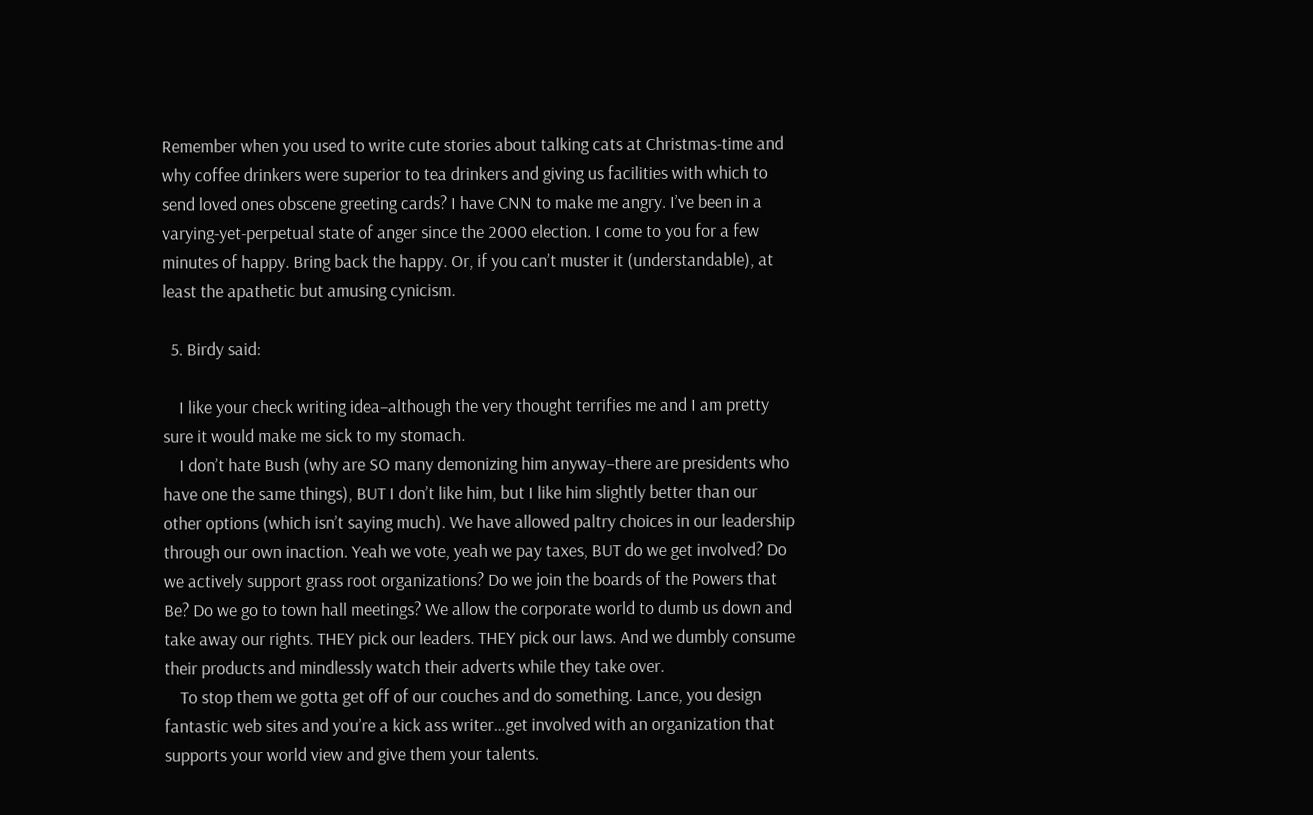Remember when you used to write cute stories about talking cats at Christmas-time and why coffee drinkers were superior to tea drinkers and giving us facilities with which to send loved ones obscene greeting cards? I have CNN to make me angry. I’ve been in a varying-yet-perpetual state of anger since the 2000 election. I come to you for a few minutes of happy. Bring back the happy. Or, if you can’t muster it (understandable), at least the apathetic but amusing cynicism.

  5. Birdy said:

    I like your check writing idea–although the very thought terrifies me and I am pretty sure it would make me sick to my stomach.
    I don’t hate Bush (why are SO many demonizing him anyway–there are presidents who have one the same things), BUT I don’t like him, but I like him slightly better than our other options (which isn’t saying much). We have allowed paltry choices in our leadership through our own inaction. Yeah we vote, yeah we pay taxes, BUT do we get involved? Do we actively support grass root organizations? Do we join the boards of the Powers that Be? Do we go to town hall meetings? We allow the corporate world to dumb us down and take away our rights. THEY pick our leaders. THEY pick our laws. And we dumbly consume their products and mindlessly watch their adverts while they take over.
    To stop them we gotta get off of our couches and do something. Lance, you design fantastic web sites and you’re a kick ass writer…get involved with an organization that supports your world view and give them your talents.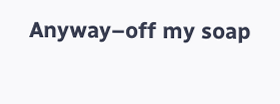Anyway–off my soap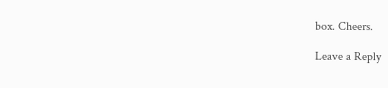box. Cheers.

Leave a Reply